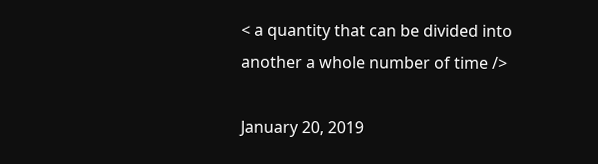< a quantity that can be divided into another a whole number of time />

January 20, 2019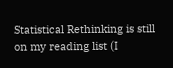Statistical Rethinking is still on my reading list (I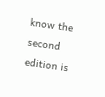know the second edition is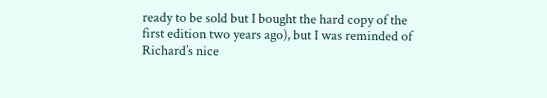ready to be sold but I bought the hard copy of the first edition two years ago), but I was reminded of Richard’s nice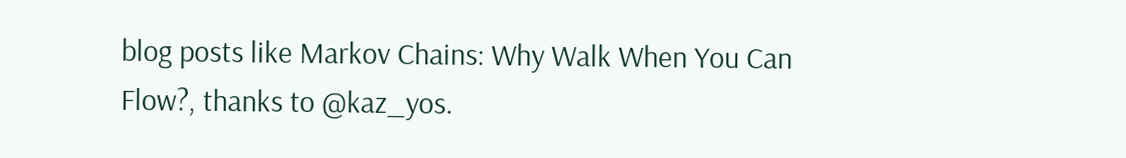blog posts like Markov Chains: Why Walk When You Can Flow?, thanks to @kaz_yos.